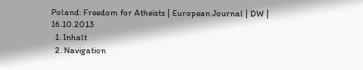Poland: Freedom for Atheists | European Journal | DW | 16.10.2013
  1. Inhalt
  2. Navigation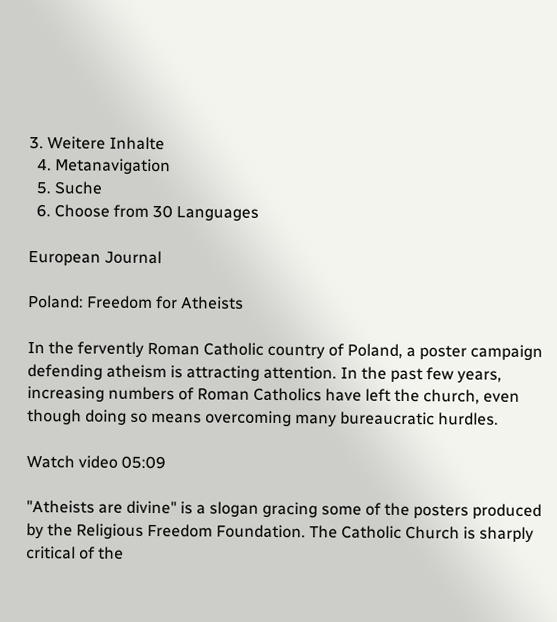3. Weitere Inhalte
  4. Metanavigation
  5. Suche
  6. Choose from 30 Languages

European Journal

Poland: Freedom for Atheists

In the fervently Roman Catholic country of Poland, a poster campaign defending atheism is attracting attention. In the past few years, increasing numbers of Roman Catholics have left the church, even though doing so means overcoming many bureaucratic hurdles.

Watch video 05:09

"Atheists are divine" is a slogan gracing some of the posters produced by the Religious Freedom Foundation. The Catholic Church is sharply critical of the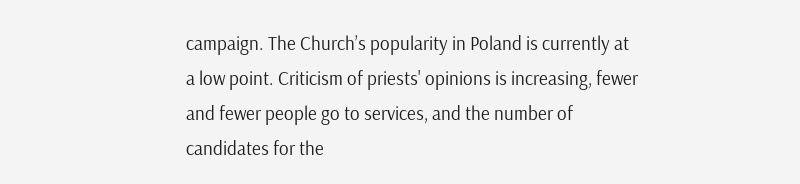campaign. The Church’s popularity in Poland is currently at a low point. Criticism of priests' opinions is increasing, fewer and fewer people go to services, and the number of candidates for the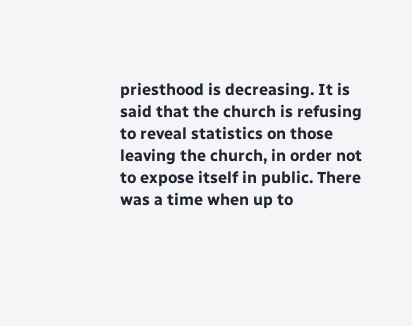priesthood is decreasing. It is said that the church is refusing to reveal statistics on those leaving the church, in order not to expose itself in public. There was a time when up to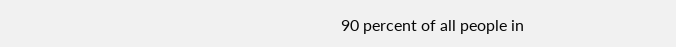90 percent of all people in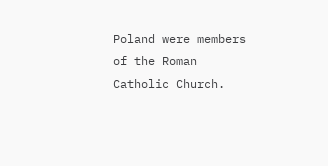Poland were members of the Roman Catholic Church.